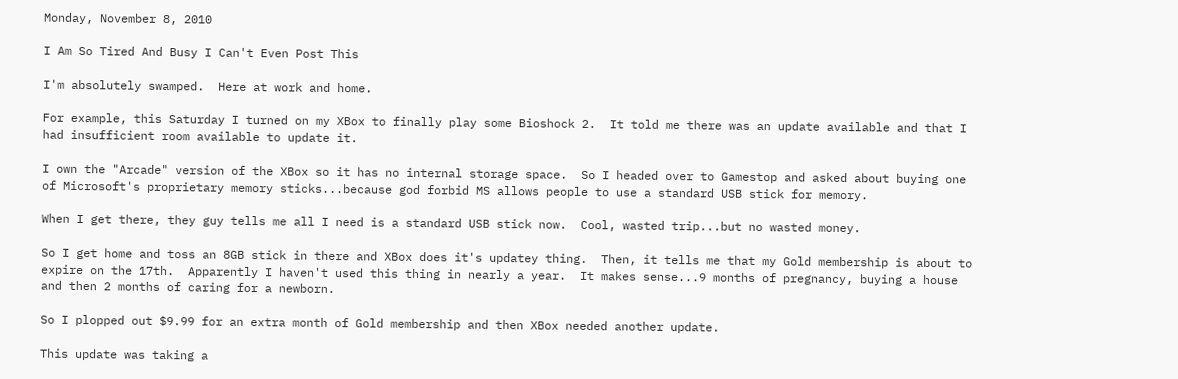Monday, November 8, 2010

I Am So Tired And Busy I Can't Even Post This

I'm absolutely swamped.  Here at work and home.

For example, this Saturday I turned on my XBox to finally play some Bioshock 2.  It told me there was an update available and that I had insufficient room available to update it.

I own the "Arcade" version of the XBox so it has no internal storage space.  So I headed over to Gamestop and asked about buying one of Microsoft's proprietary memory sticks...because god forbid MS allows people to use a standard USB stick for memory.

When I get there, they guy tells me all I need is a standard USB stick now.  Cool, wasted trip...but no wasted money.

So I get home and toss an 8GB stick in there and XBox does it's updatey thing.  Then, it tells me that my Gold membership is about to expire on the 17th.  Apparently I haven't used this thing in nearly a year.  It makes sense...9 months of pregnancy, buying a house and then 2 months of caring for a newborn.

So I plopped out $9.99 for an extra month of Gold membership and then XBox needed another update.

This update was taking a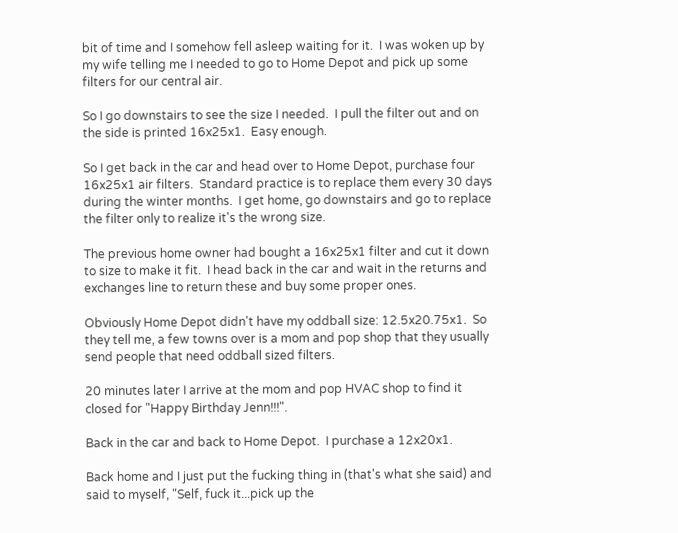bit of time and I somehow fell asleep waiting for it.  I was woken up by my wife telling me I needed to go to Home Depot and pick up some filters for our central air.

So I go downstairs to see the size I needed.  I pull the filter out and on the side is printed 16x25x1.  Easy enough.

So I get back in the car and head over to Home Depot, purchase four 16x25x1 air filters.  Standard practice is to replace them every 30 days during the winter months.  I get home, go downstairs and go to replace the filter only to realize it's the wrong size.

The previous home owner had bought a 16x25x1 filter and cut it down to size to make it fit.  I head back in the car and wait in the returns and exchanges line to return these and buy some proper ones.

Obviously Home Depot didn't have my oddball size: 12.5x20.75x1.  So they tell me, a few towns over is a mom and pop shop that they usually send people that need oddball sized filters.

20 minutes later I arrive at the mom and pop HVAC shop to find it closed for "Happy Birthday Jenn!!!".

Back in the car and back to Home Depot.  I purchase a 12x20x1.

Back home and I just put the fucking thing in (that's what she said) and said to myself, "Self, fuck it...pick up the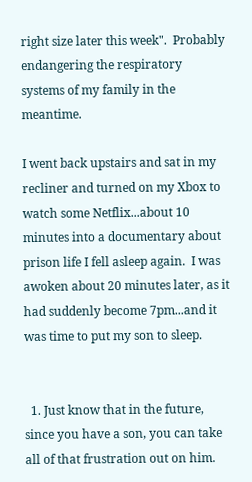right size later this week".  Probably endangering the respiratory systems of my family in the meantime.

I went back upstairs and sat in my recliner and turned on my Xbox to watch some Netflix...about 10 minutes into a documentary about prison life I fell asleep again.  I was awoken about 20 minutes later, as it had suddenly become 7pm...and it was time to put my son to sleep.


  1. Just know that in the future, since you have a son, you can take all of that frustration out on him.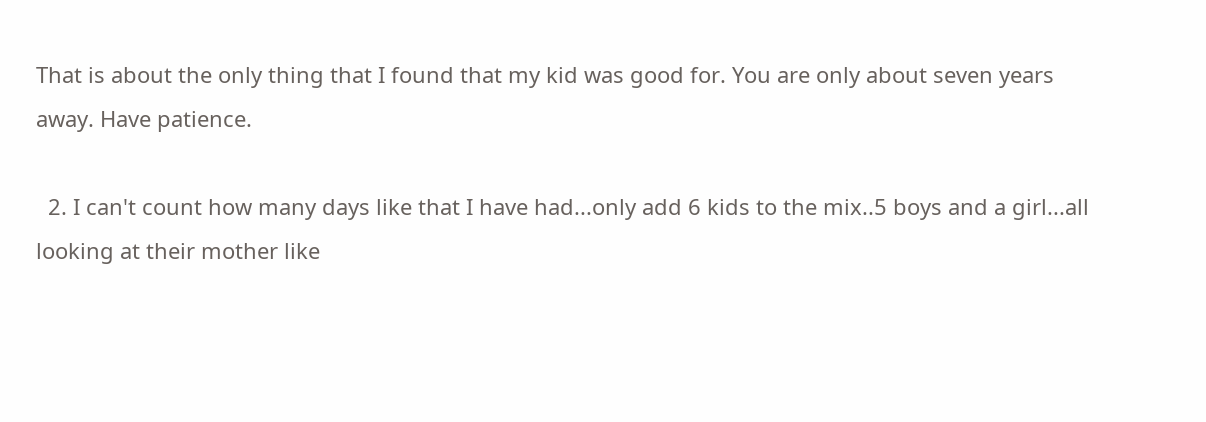That is about the only thing that I found that my kid was good for. You are only about seven years away. Have patience.

  2. I can't count how many days like that I have had...only add 6 kids to the mix..5 boys and a girl...all looking at their mother like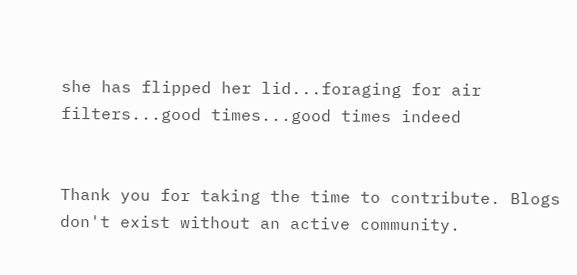she has flipped her lid...foraging for air filters...good times...good times indeed


Thank you for taking the time to contribute. Blogs don't exist without an active community.